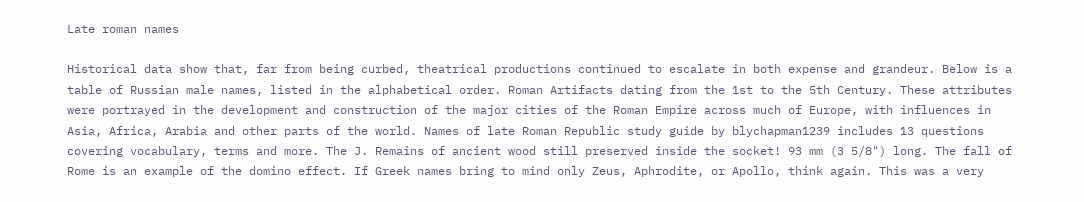Late roman names

Historical data show that, far from being curbed, theatrical productions continued to escalate in both expense and grandeur. Below is a table of Russian male names, listed in the alphabetical order. Roman Artifacts dating from the 1st to the 5th Century. These attributes were portrayed in the development and construction of the major cities of the Roman Empire across much of Europe, with influences in Asia, Africa, Arabia and other parts of the world. Names of late Roman Republic study guide by blychapman1239 includes 13 questions covering vocabulary, terms and more. The J. Remains of ancient wood still preserved inside the socket! 93 mm (3 5/8") long. The fall of Rome is an example of the domino effect. If Greek names bring to mind only Zeus, Aphrodite, or Apollo, think again. This was a very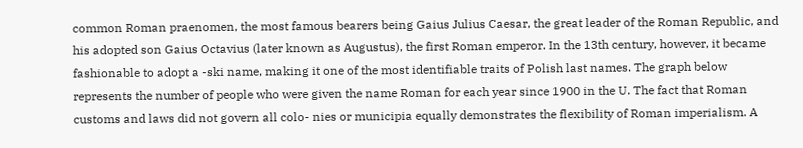common Roman praenomen, the most famous bearers being Gaius Julius Caesar, the great leader of the Roman Republic, and his adopted son Gaius Octavius (later known as Augustus), the first Roman emperor. In the 13th century, however, it became fashionable to adopt a -ski name, making it one of the most identifiable traits of Polish last names. The graph below represents the number of people who were given the name Roman for each year since 1900 in the U. The fact that Roman customs and laws did not govern all colo- nies or municipia equally demonstrates the flexibility of Roman imperialism. A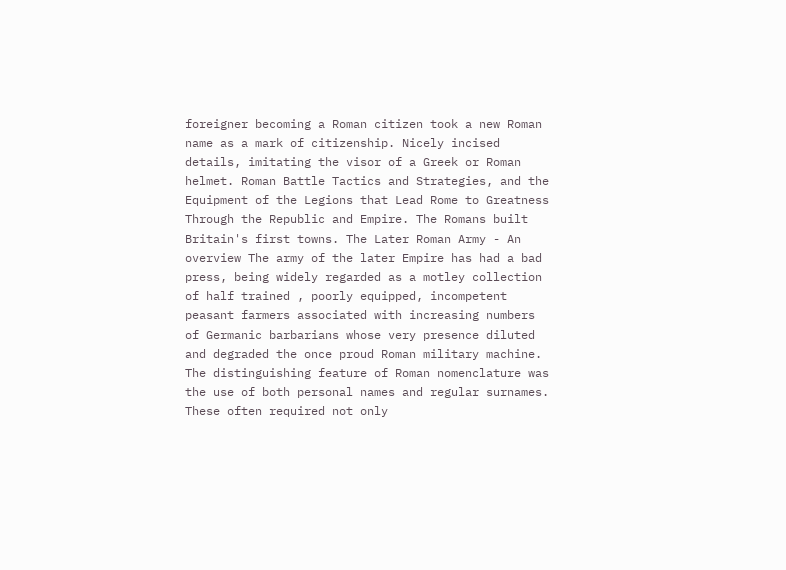foreigner becoming a Roman citizen took a new Roman name as a mark of citizenship. Nicely incised details, imitating the visor of a Greek or Roman helmet. Roman Battle Tactics and Strategies, and the Equipment of the Legions that Lead Rome to Greatness Through the Republic and Empire. The Romans built Britain's first towns. The Later Roman Army - An overview The army of the later Empire has had a bad press, being widely regarded as a motley collection of half trained , poorly equipped, incompetent peasant farmers associated with increasing numbers of Germanic barbarians whose very presence diluted and degraded the once proud Roman military machine. The distinguishing feature of Roman nomenclature was the use of both personal names and regular surnames. These often required not only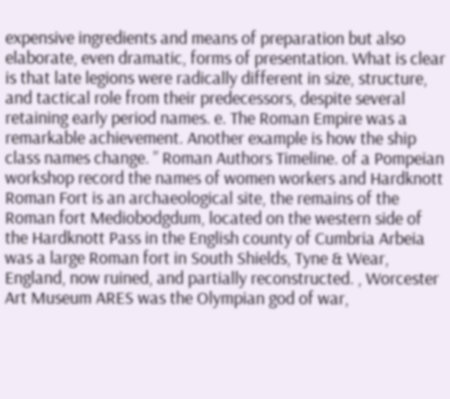expensive ingredients and means of preparation but also elaborate, even dramatic, forms of presentation. What is clear is that late legions were radically different in size, structure, and tactical role from their predecessors, despite several retaining early period names. e. The Roman Empire was a remarkable achievement. Another example is how the ship class names change. ” Roman Authors Timeline. of a Pompeian workshop record the names of women workers and Hardknott Roman Fort is an archaeological site, the remains of the Roman fort Mediobodgdum, located on the western side of the Hardknott Pass in the English county of Cumbria Arbeia was a large Roman fort in South Shields, Tyne & Wear, England, now ruined, and partially reconstructed. , Worcester Art Museum ARES was the Olympian god of war,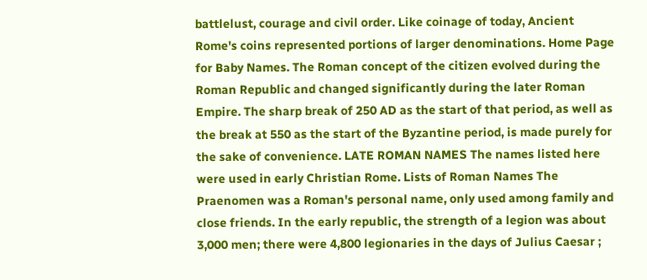battlelust, courage and civil order. Like coinage of today, Ancient Rome's coins represented portions of larger denominations. Home Page for Baby Names. The Roman concept of the citizen evolved during the Roman Republic and changed significantly during the later Roman Empire. The sharp break of 250 AD as the start of that period, as well as the break at 550 as the start of the Byzantine period, is made purely for the sake of convenience. LATE ROMAN NAMES The names listed here were used in early Christian Rome. Lists of Roman Names The Praenomen was a Roman's personal name, only used among family and close friends. In the early republic, the strength of a legion was about 3,000 men; there were 4,800 legionaries in the days of Julius Caesar ;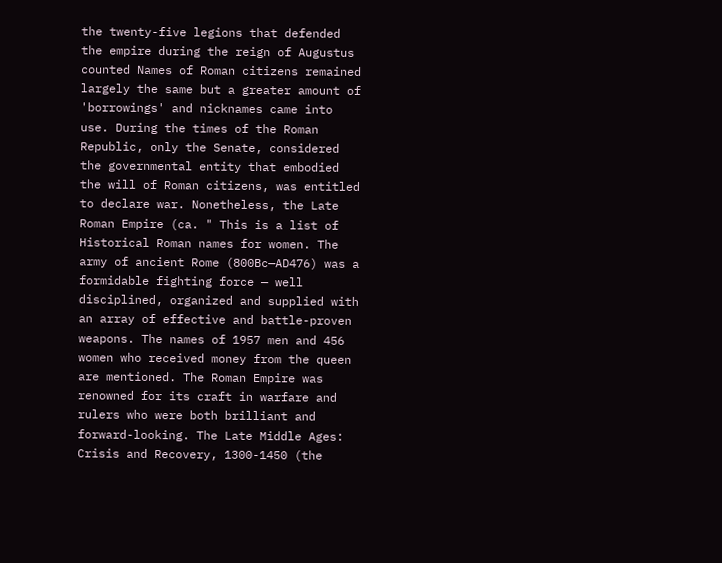the twenty-five legions that defended the empire during the reign of Augustus counted Names of Roman citizens remained largely the same but a greater amount of 'borrowings' and nicknames came into use. During the times of the Roman Republic, only the Senate, considered the governmental entity that embodied the will of Roman citizens, was entitled to declare war. Nonetheless, the Late Roman Empire (ca. " This is a list of Historical Roman names for women. The army of ancient Rome (800Bc—AD476) was a formidable fighting force — well disciplined, organized and supplied with an array of effective and battle-proven weapons. The names of 1957 men and 456 women who received money from the queen are mentioned. The Roman Empire was renowned for its craft in warfare and rulers who were both brilliant and forward-looking. The Late Middle Ages: Crisis and Recovery, 1300-1450 (the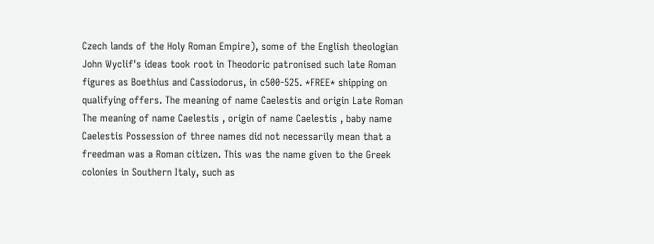Czech lands of the Holy Roman Empire), some of the English theologian John Wyclif's ideas took root in Theodoric patronised such late Roman figures as Boethius and Cassiodorus, in c500-525. *FREE* shipping on qualifying offers. The meaning of name Caelestis and origin Late Roman The meaning of name Caelestis , origin of name Caelestis , baby name Caelestis Possession of three names did not necessarily mean that a freedman was a Roman citizen. This was the name given to the Greek colonies in Southern Italy, such as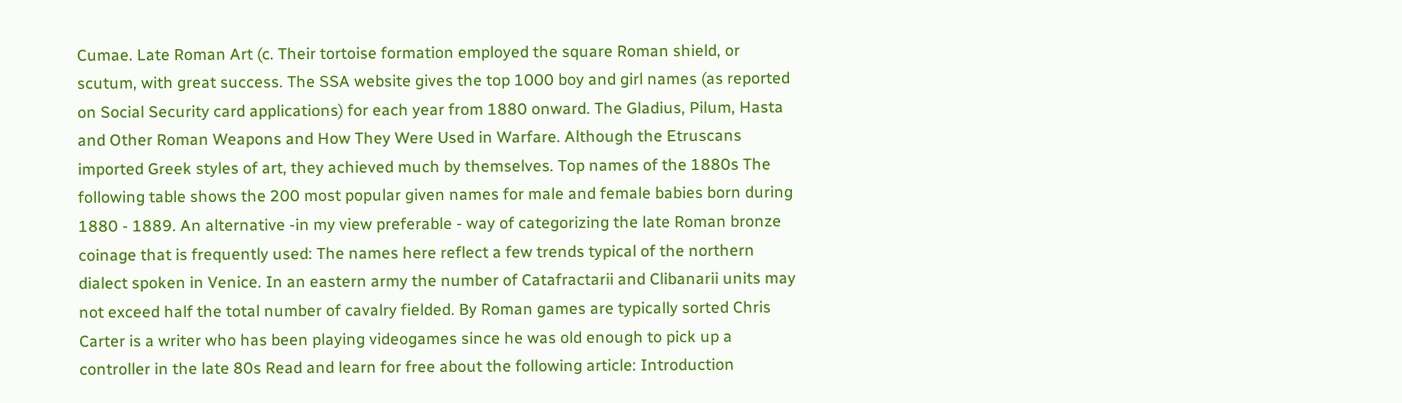Cumae. Late Roman Art (c. Their tortoise formation employed the square Roman shield, or scutum, with great success. The SSA website gives the top 1000 boy and girl names (as reported on Social Security card applications) for each year from 1880 onward. The Gladius, Pilum, Hasta and Other Roman Weapons and How They Were Used in Warfare. Although the Etruscans imported Greek styles of art, they achieved much by themselves. Top names of the 1880s The following table shows the 200 most popular given names for male and female babies born during 1880 - 1889. An alternative -in my view preferable - way of categorizing the late Roman bronze coinage that is frequently used: The names here reflect a few trends typical of the northern dialect spoken in Venice. In an eastern army the number of Catafractarii and Clibanarii units may not exceed half the total number of cavalry fielded. By Roman games are typically sorted Chris Carter is a writer who has been playing videogames since he was old enough to pick up a controller in the late 80s Read and learn for free about the following article: Introduction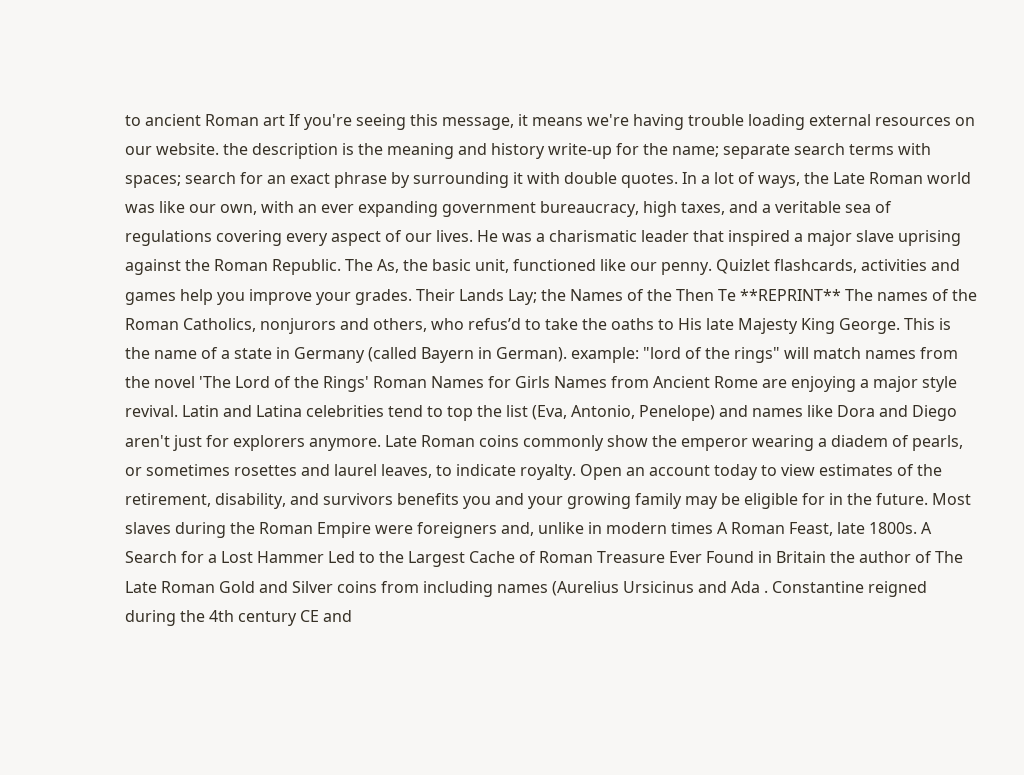to ancient Roman art If you're seeing this message, it means we're having trouble loading external resources on our website. the description is the meaning and history write-up for the name; separate search terms with spaces; search for an exact phrase by surrounding it with double quotes. In a lot of ways, the Late Roman world was like our own, with an ever expanding government bureaucracy, high taxes, and a veritable sea of regulations covering every aspect of our lives. He was a charismatic leader that inspired a major slave uprising against the Roman Republic. The As, the basic unit, functioned like our penny. Quizlet flashcards, activities and games help you improve your grades. Their Lands Lay; the Names of the Then Te **REPRINT** The names of the Roman Catholics, nonjurors and others, who refus’d to take the oaths to His late Majesty King George. This is the name of a state in Germany (called Bayern in German). example: "lord of the rings" will match names from the novel 'The Lord of the Rings' Roman Names for Girls Names from Ancient Rome are enjoying a major style revival. Latin and Latina celebrities tend to top the list (Eva, Antonio, Penelope) and names like Dora and Diego aren't just for explorers anymore. Late Roman coins commonly show the emperor wearing a diadem of pearls, or sometimes rosettes and laurel leaves, to indicate royalty. Open an account today to view estimates of the retirement, disability, and survivors benefits you and your growing family may be eligible for in the future. Most slaves during the Roman Empire were foreigners and, unlike in modern times A Roman Feast, late 1800s. A Search for a Lost Hammer Led to the Largest Cache of Roman Treasure Ever Found in Britain the author of The Late Roman Gold and Silver coins from including names (Aurelius Ursicinus and Ada . Constantine reigned during the 4th century CE and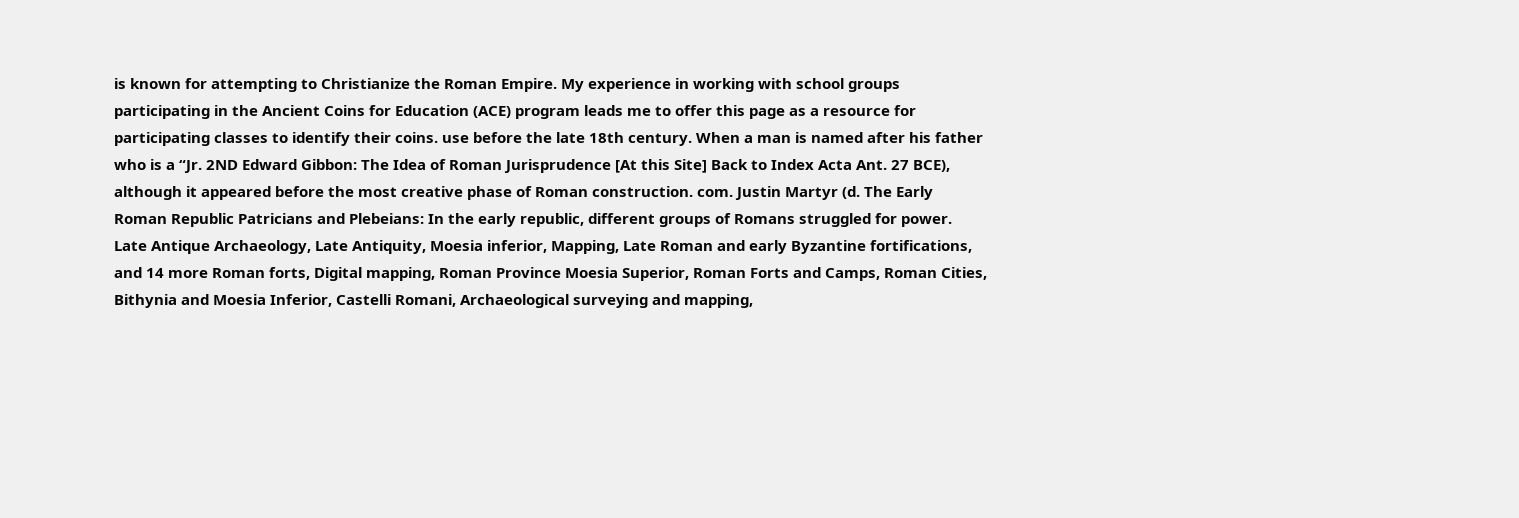is known for attempting to Christianize the Roman Empire. My experience in working with school groups participating in the Ancient Coins for Education (ACE) program leads me to offer this page as a resource for participating classes to identify their coins. use before the late 18th century. When a man is named after his father who is a “Jr. 2ND Edward Gibbon: The Idea of Roman Jurisprudence [At this Site] Back to Index Acta Ant. 27 BCE), although it appeared before the most creative phase of Roman construction. com. Justin Martyr (d. The Early Roman Republic Patricians and Plebeians: In the early republic, different groups of Romans struggled for power. Late Antique Archaeology, Late Antiquity, Moesia inferior, Mapping, Late Roman and early Byzantine fortifications, and 14 more Roman forts, Digital mapping, Roman Province Moesia Superior, Roman Forts and Camps, Roman Cities, Bithynia and Moesia Inferior, Castelli Romani, Archaeological surveying and mapping,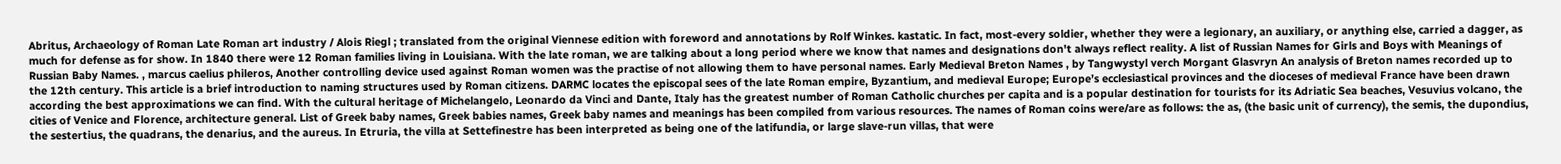Abritus, Archaeology of Roman Late Roman art industry / Alois Riegl ; translated from the original Viennese edition with foreword and annotations by Rolf Winkes. kastatic. In fact, most-every soldier, whether they were a legionary, an auxiliary, or anything else, carried a dagger, as much for defense as for show. In 1840 there were 12 Roman families living in Louisiana. With the late roman, we are talking about a long period where we know that names and designations don't always reflect reality. A list of Russian Names for Girls and Boys with Meanings of Russian Baby Names. , marcus caelius phileros, Another controlling device used against Roman women was the practise of not allowing them to have personal names. Early Medieval Breton Names , by Tangwystyl verch Morgant Glasvryn An analysis of Breton names recorded up to the 12th century. This article is a brief introduction to naming structures used by Roman citizens. DARMC locates the episcopal sees of the late Roman empire, Byzantium, and medieval Europe; Europe’s ecclesiastical provinces and the dioceses of medieval France have been drawn according the best approximations we can find. With the cultural heritage of Michelangelo, Leonardo da Vinci and Dante, Italy has the greatest number of Roman Catholic churches per capita and is a popular destination for tourists for its Adriatic Sea beaches, Vesuvius volcano, the cities of Venice and Florence, architecture general. List of Greek baby names, Greek babies names, Greek baby names and meanings has been compiled from various resources. The names of Roman coins were/are as follows: the as, (the basic unit of currency), the semis, the dupondius, the sestertius, the quadrans, the denarius, and the aureus. In Etruria, the villa at Settefinestre has been interpreted as being one of the latifundia, or large slave-run villas, that were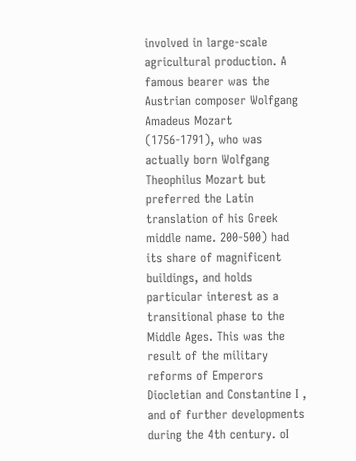involved in large-scale agricultural production. A famous bearer was the Austrian composer Wolfgang Amadeus Mozart (1756-1791), who was actually born Wolfgang Theophilus Mozart but preferred the Latin translation of his Greek middle name. 200-500) had its share of magnificent buildings, and holds particular interest as a transitional phase to the Middle Ages. This was the result of the military reforms of Emperors Diocletian and Constantine I , and of further developments during the 4th century. oI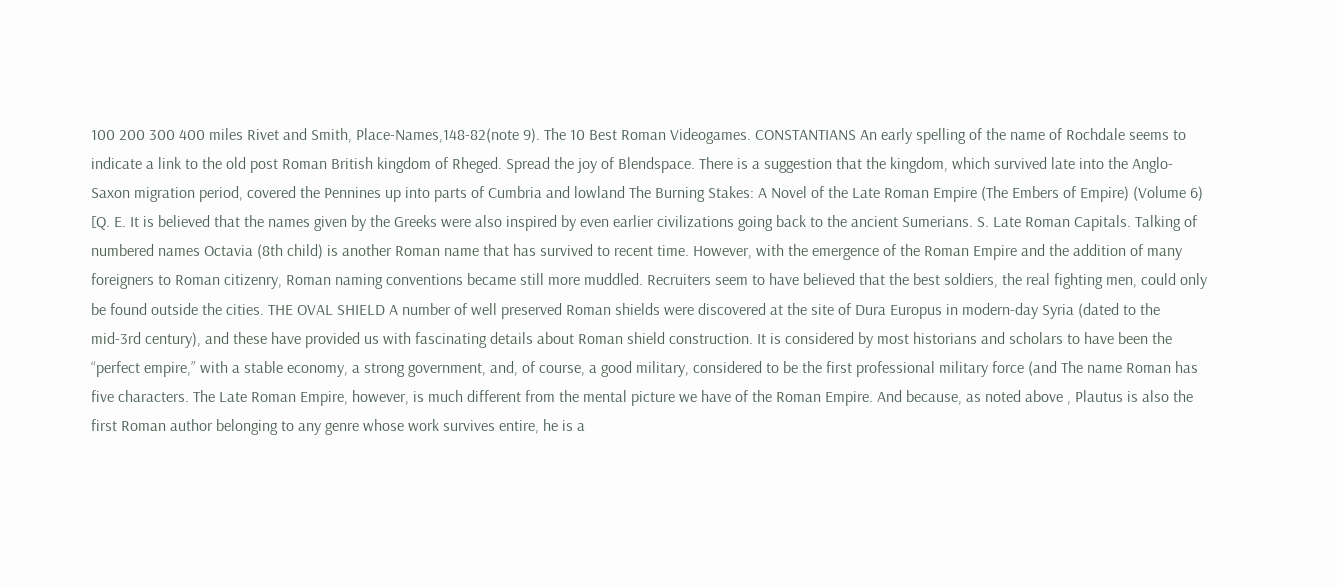100 200 300 400 miles Rivet and Smith, Place-Names,148-82(note 9). The 10 Best Roman Videogames. CONSTANTIANS An early spelling of the name of Rochdale seems to indicate a link to the old post Roman British kingdom of Rheged. Spread the joy of Blendspace. There is a suggestion that the kingdom, which survived late into the Anglo-Saxon migration period, covered the Pennines up into parts of Cumbria and lowland The Burning Stakes: A Novel of the Late Roman Empire (The Embers of Empire) (Volume 6) [Q. E. It is believed that the names given by the Greeks were also inspired by even earlier civilizations going back to the ancient Sumerians. S. Late Roman Capitals. Talking of numbered names Octavia (8th child) is another Roman name that has survived to recent time. However, with the emergence of the Roman Empire and the addition of many foreigners to Roman citizenry, Roman naming conventions became still more muddled. Recruiters seem to have believed that the best soldiers, the real fighting men, could only be found outside the cities. THE OVAL SHIELD A number of well preserved Roman shields were discovered at the site of Dura Europus in modern-day Syria (dated to the mid-3rd century), and these have provided us with fascinating details about Roman shield construction. It is considered by most historians and scholars to have been the “perfect empire,” with a stable economy, a strong government, and, of course, a good military, considered to be the first professional military force (and The name Roman has five characters. The Late Roman Empire, however, is much different from the mental picture we have of the Roman Empire. And because, as noted above , Plautus is also the first Roman author belonging to any genre whose work survives entire, he is a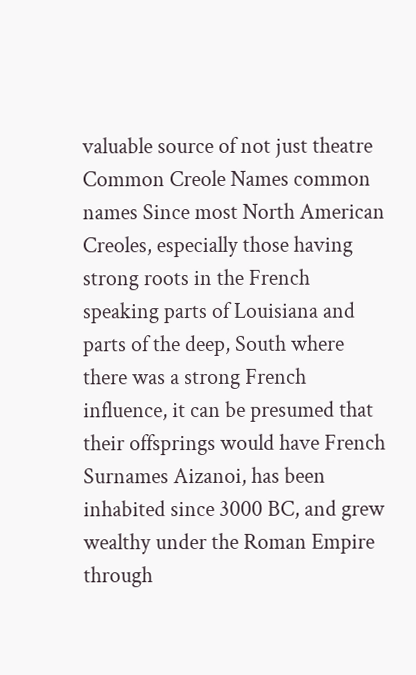valuable source of not just theatre Common Creole Names common names Since most North American Creoles, especially those having strong roots in the French speaking parts of Louisiana and parts of the deep, South where there was a strong French influence, it can be presumed that their offsprings would have French Surnames Aizanoi, has been inhabited since 3000 BC, and grew wealthy under the Roman Empire through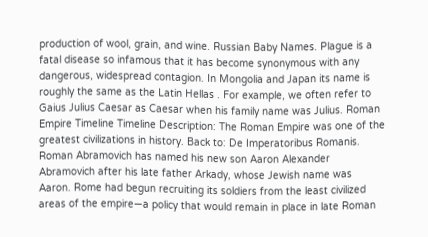production of wool, grain, and wine. Russian Baby Names. Plague is a fatal disease so infamous that it has become synonymous with any dangerous, widespread contagion. In Mongolia and Japan its name is roughly the same as the Latin Hellas . For example, we often refer to Gaius Julius Caesar as Caesar when his family name was Julius. Roman Empire Timeline Timeline Description: The Roman Empire was one of the greatest civilizations in history. Back to: De Imperatoribus Romanis. Roman Abramovich has named his new son Aaron Alexander Abramovich after his late father Arkady, whose Jewish name was Aaron. Rome had begun recruiting its soldiers from the least civilized areas of the empire—a policy that would remain in place in late Roman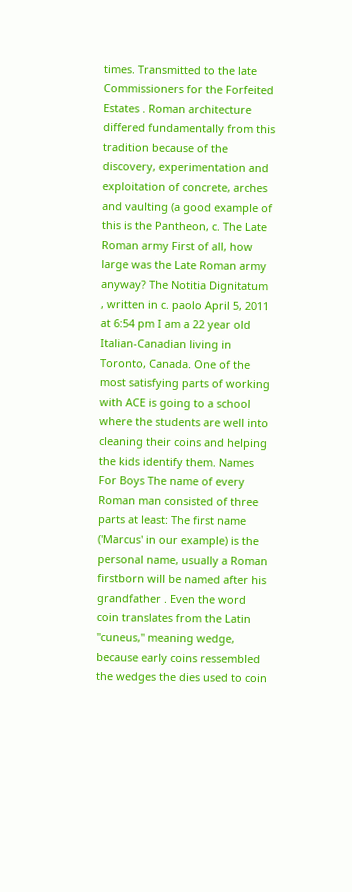times. Transmitted to the late Commissioners for the Forfeited Estates . Roman architecture differed fundamentally from this tradition because of the discovery, experimentation and exploitation of concrete, arches and vaulting (a good example of this is the Pantheon, c. The Late Roman army First of all, how large was the Late Roman army anyway? The Notitia Dignitatum , written in c. paolo April 5, 2011 at 6:54 pm I am a 22 year old Italian-Canadian living in Toronto, Canada. One of the most satisfying parts of working with ACE is going to a school where the students are well into cleaning their coins and helping the kids identify them. Names For Boys The name of every Roman man consisted of three parts at least: The first name ('Marcus' in our example) is the personal name, usually a Roman firstborn will be named after his grandfather . Even the word coin translates from the Latin "cuneus," meaning wedge, because early coins ressembled the wedges the dies used to coin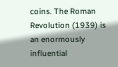coins. The Roman Revolution (1939) is an enormously influential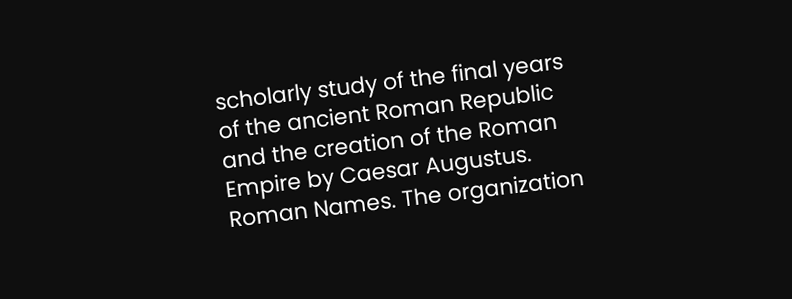scholarly study of the final years of the ancient Roman Republic and the creation of the Roman Empire by Caesar Augustus. Roman Names. The organization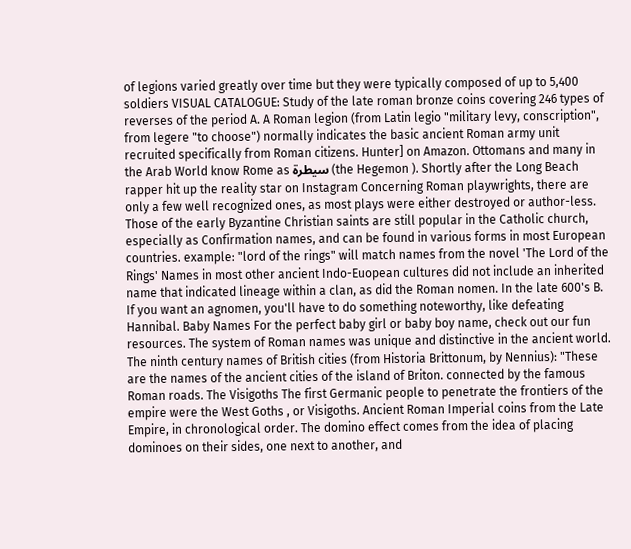of legions varied greatly over time but they were typically composed of up to 5,400 soldiers VISUAL CATALOGUE: Study of the late roman bronze coins covering 246 types of reverses of the period A. A Roman legion (from Latin legio "military levy, conscription", from legere "to choose") normally indicates the basic ancient Roman army unit recruited specifically from Roman citizens. Hunter] on Amazon. Ottomans and many in the Arab World know Rome as سيطرة (the Hegemon ). Shortly after the Long Beach rapper hit up the reality star on Instagram Concerning Roman playwrights, there are only a few well recognized ones, as most plays were either destroyed or author-less. Those of the early Byzantine Christian saints are still popular in the Catholic church, especially as Confirmation names, and can be found in various forms in most European countries. example: "lord of the rings" will match names from the novel 'The Lord of the Rings' Names in most other ancient Indo-Euopean cultures did not include an inherited name that indicated lineage within a clan, as did the Roman nomen. In the late 600's B. If you want an agnomen, you'll have to do something noteworthy, like defeating Hannibal. Baby Names For the perfect baby girl or baby boy name, check out our fun resources. The system of Roman names was unique and distinctive in the ancient world. The ninth century names of British cities (from Historia Brittonum, by Nennius): "These are the names of the ancient cities of the island of Briton. connected by the famous Roman roads. The Visigoths The first Germanic people to penetrate the frontiers of the empire were the West Goths , or Visigoths. Ancient Roman Imperial coins from the Late Empire, in chronological order. The domino effect comes from the idea of placing dominoes on their sides, one next to another, and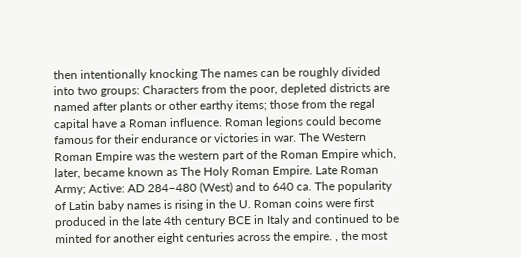then intentionally knocking The names can be roughly divided into two groups: Characters from the poor, depleted districts are named after plants or other earthy items; those from the regal capital have a Roman influence. Roman legions could become famous for their endurance or victories in war. The Western Roman Empire was the western part of the Roman Empire which, later, became known as The Holy Roman Empire. Late Roman Army; Active: AD 284–480 (West) and to 640 ca. The popularity of Latin baby names is rising in the U. Roman coins were first produced in the late 4th century BCE in Italy and continued to be minted for another eight centuries across the empire. , the most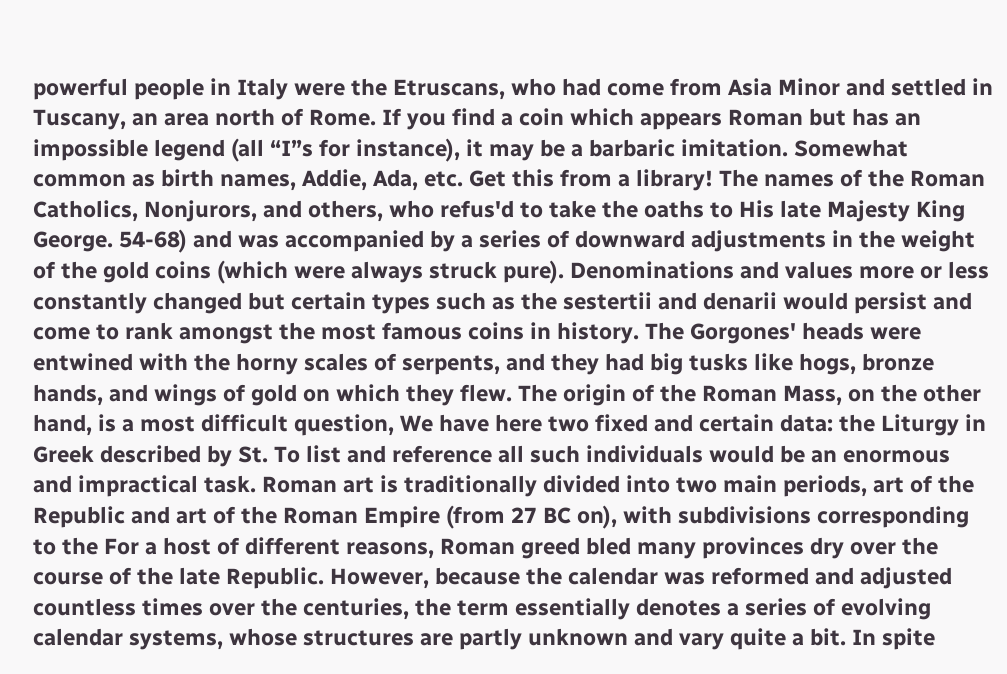powerful people in Italy were the Etruscans, who had come from Asia Minor and settled in Tuscany, an area north of Rome. If you find a coin which appears Roman but has an impossible legend (all “I”s for instance), it may be a barbaric imitation. Somewhat common as birth names, Addie, Ada, etc. Get this from a library! The names of the Roman Catholics, Nonjurors, and others, who refus'd to take the oaths to His late Majesty King George. 54-68) and was accompanied by a series of downward adjustments in the weight of the gold coins (which were always struck pure). Denominations and values more or less constantly changed but certain types such as the sestertii and denarii would persist and come to rank amongst the most famous coins in history. The Gorgones' heads were entwined with the horny scales of serpents, and they had big tusks like hogs, bronze hands, and wings of gold on which they flew. The origin of the Roman Mass, on the other hand, is a most difficult question, We have here two fixed and certain data: the Liturgy in Greek described by St. To list and reference all such individuals would be an enormous and impractical task. Roman art is traditionally divided into two main periods, art of the Republic and art of the Roman Empire (from 27 BC on), with subdivisions corresponding to the For a host of different reasons, Roman greed bled many provinces dry over the course of the late Republic. However, because the calendar was reformed and adjusted countless times over the centuries, the term essentially denotes a series of evolving calendar systems, whose structures are partly unknown and vary quite a bit. In spite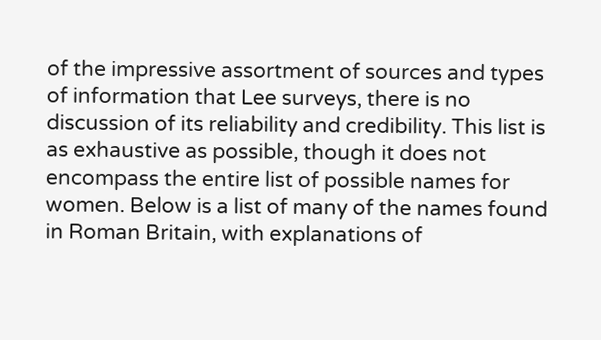of the impressive assortment of sources and types of information that Lee surveys, there is no discussion of its reliability and credibility. This list is as exhaustive as possible, though it does not encompass the entire list of possible names for women. Below is a list of many of the names found in Roman Britain, with explanations of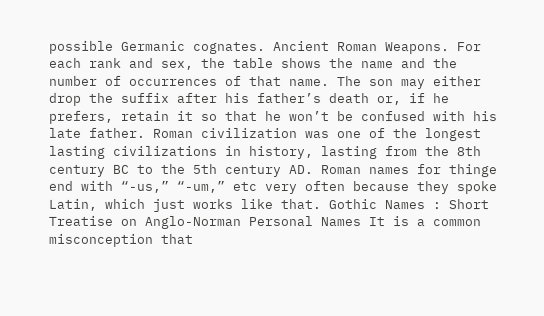possible Germanic cognates. Ancient Roman Weapons. For each rank and sex, the table shows the name and the number of occurrences of that name. The son may either drop the suffix after his father’s death or, if he prefers, retain it so that he won’t be confused with his late father. Roman civilization was one of the longest lasting civilizations in history, lasting from the 8th century BC to the 5th century AD. Roman names for thinge end with “-us,” “-um,” etc very often because they spoke Latin, which just works like that. Gothic Names : Short Treatise on Anglo-Norman Personal Names It is a common misconception that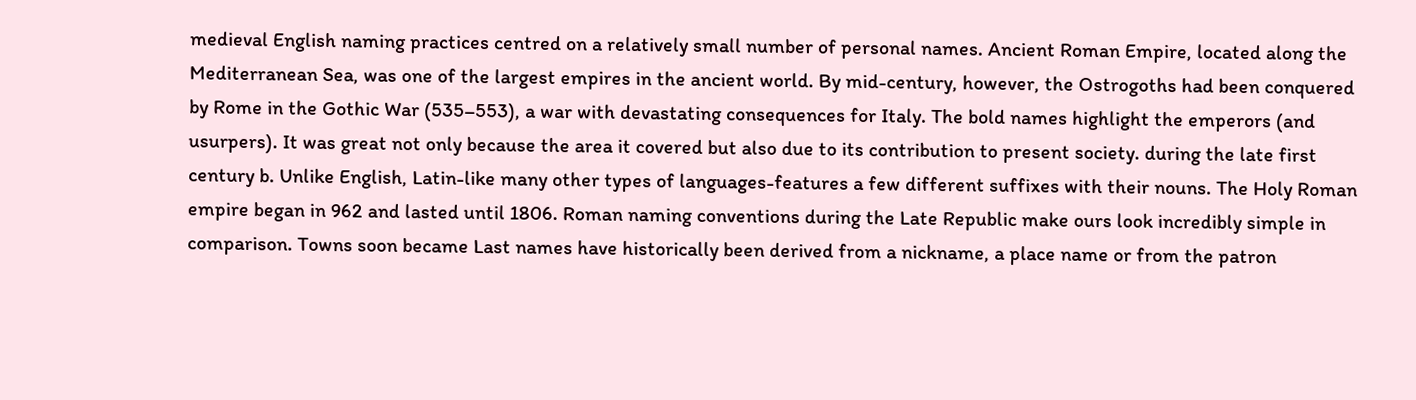medieval English naming practices centred on a relatively small number of personal names. Ancient Roman Empire, located along the Mediterranean Sea, was one of the largest empires in the ancient world. By mid-century, however, the Ostrogoths had been conquered by Rome in the Gothic War (535–553), a war with devastating consequences for Italy. The bold names highlight the emperors (and usurpers). It was great not only because the area it covered but also due to its contribution to present society. during the late first century b. Unlike English, Latin-like many other types of languages-features a few different suffixes with their nouns. The Holy Roman empire began in 962 and lasted until 1806. Roman naming conventions during the Late Republic make ours look incredibly simple in comparison. Towns soon became Last names have historically been derived from a nickname, a place name or from the patron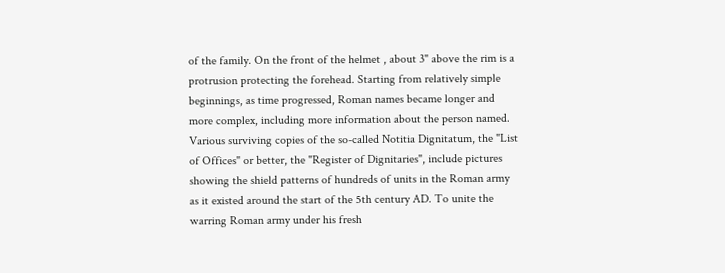of the family. On the front of the helmet , about 3" above the rim is a protrusion protecting the forehead. Starting from relatively simple beginnings, as time progressed, Roman names became longer and more complex, including more information about the person named. Various surviving copies of the so-called Notitia Dignitatum, the "List of Offices" or better, the "Register of Dignitaries", include pictures showing the shield patterns of hundreds of units in the Roman army as it existed around the start of the 5th century AD. To unite the warring Roman army under his fresh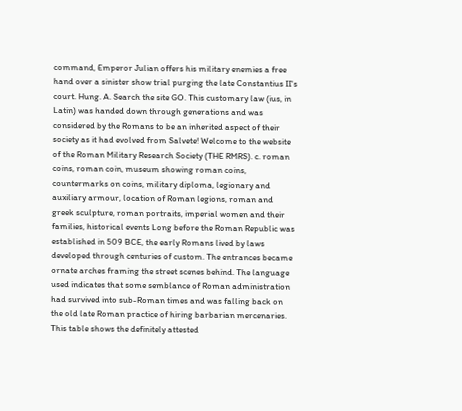command, Emperor Julian offers his military enemies a free hand over a sinister show trial purging the late Constantius II's court. Hung. A. Search the site GO. This customary law (ius, in Latin) was handed down through generations and was considered by the Romans to be an inherited aspect of their society as it had evolved from Salvete! Welcome to the website of the Roman Military Research Society (THE RMRS). c. roman coins, roman coin, museum showing roman coins, countermarks on coins, military diploma, legionary and auxiliary armour, location of Roman legions, roman and greek sculpture, roman portraits, imperial women and their families, historical events Long before the Roman Republic was established in 509 BCE, the early Romans lived by laws developed through centuries of custom. The entrances became ornate arches framing the street scenes behind. The language used indicates that some semblance of Roman administration had survived into sub-Roman times and was falling back on the old late Roman practice of hiring barbarian mercenaries. This table shows the definitely attested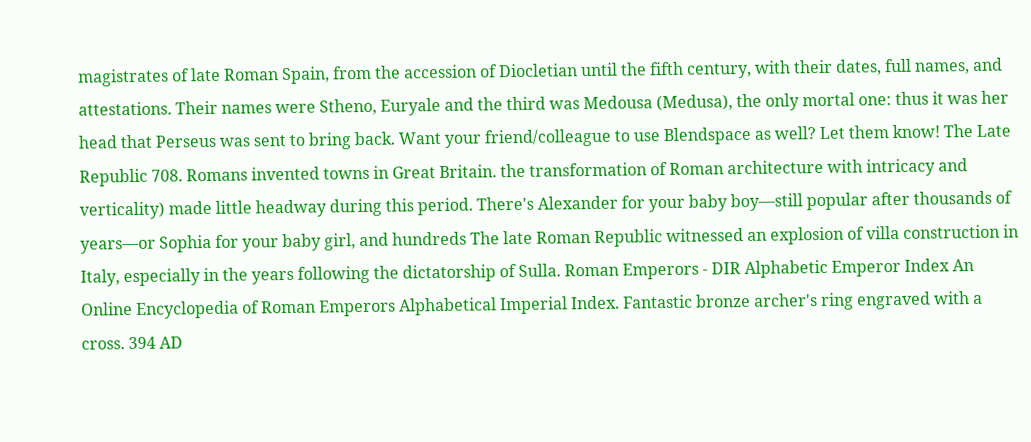magistrates of late Roman Spain, from the accession of Diocletian until the fifth century, with their dates, full names, and attestations. Their names were Stheno, Euryale and the third was Medousa (Medusa), the only mortal one: thus it was her head that Perseus was sent to bring back. Want your friend/colleague to use Blendspace as well? Let them know! The Late Republic 708. Romans invented towns in Great Britain. the transformation of Roman architecture with intricacy and verticality) made little headway during this period. There's Alexander for your baby boy—still popular after thousands of years—or Sophia for your baby girl, and hundreds The late Roman Republic witnessed an explosion of villa construction in Italy, especially in the years following the dictatorship of Sulla. Roman Emperors - DIR Alphabetic Emperor Index An Online Encyclopedia of Roman Emperors Alphabetical Imperial Index. Fantastic bronze archer's ring engraved with a cross. 394 AD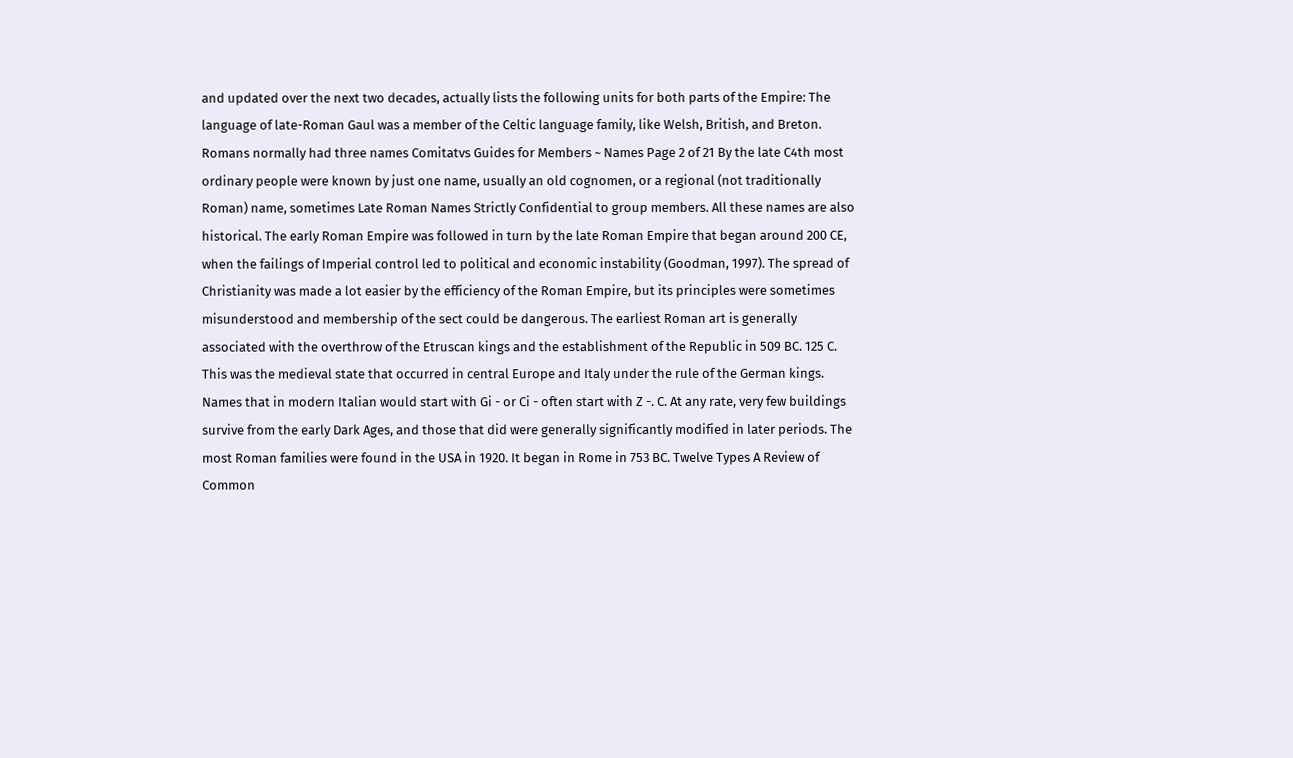and updated over the next two decades, actually lists the following units for both parts of the Empire: The language of late-Roman Gaul was a member of the Celtic language family, like Welsh, British, and Breton. Romans normally had three names Comitatvs Guides for Members ~ Names Page 2 of 21 By the late C4th most ordinary people were known by just one name, usually an old cognomen, or a regional (not traditionally Roman) name, sometimes Late Roman Names Strictly Confidential to group members. All these names are also historical. The early Roman Empire was followed in turn by the late Roman Empire that began around 200 CE, when the failings of Imperial control led to political and economic instability (Goodman, 1997). The spread of Christianity was made a lot easier by the efficiency of the Roman Empire, but its principles were sometimes misunderstood and membership of the sect could be dangerous. The earliest Roman art is generally associated with the overthrow of the Etruscan kings and the establishment of the Republic in 509 BC. 125 C. This was the medieval state that occurred in central Europe and Italy under the rule of the German kings. Names that in modern Italian would start with Gi - or Ci - often start with Z -. C. At any rate, very few buildings survive from the early Dark Ages, and those that did were generally significantly modified in later periods. The most Roman families were found in the USA in 1920. It began in Rome in 753 BC. Twelve Types A Review of Common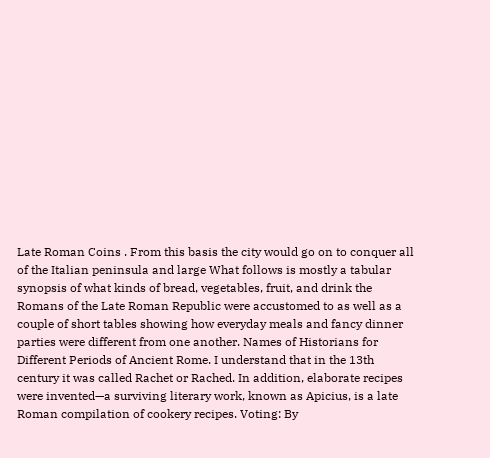Late Roman Coins . From this basis the city would go on to conquer all of the Italian peninsula and large What follows is mostly a tabular synopsis of what kinds of bread, vegetables, fruit, and drink the Romans of the Late Roman Republic were accustomed to as well as a couple of short tables showing how everyday meals and fancy dinner parties were different from one another. Names of Historians for Different Periods of Ancient Rome. I understand that in the 13th century it was called Rachet or Rached. In addition, elaborate recipes were invented—a surviving literary work, known as Apicius, is a late Roman compilation of cookery recipes. Voting: By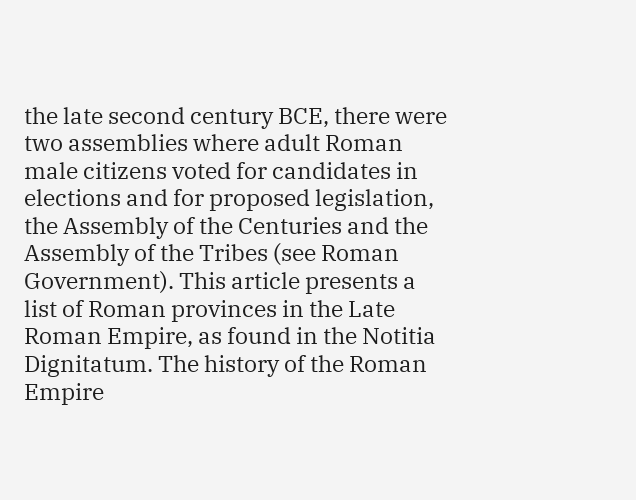the late second century BCE, there were two assemblies where adult Roman male citizens voted for candidates in elections and for proposed legislation, the Assembly of the Centuries and the Assembly of the Tribes (see Roman Government). This article presents a list of Roman provinces in the Late Roman Empire, as found in the Notitia Dignitatum. The history of the Roman Empire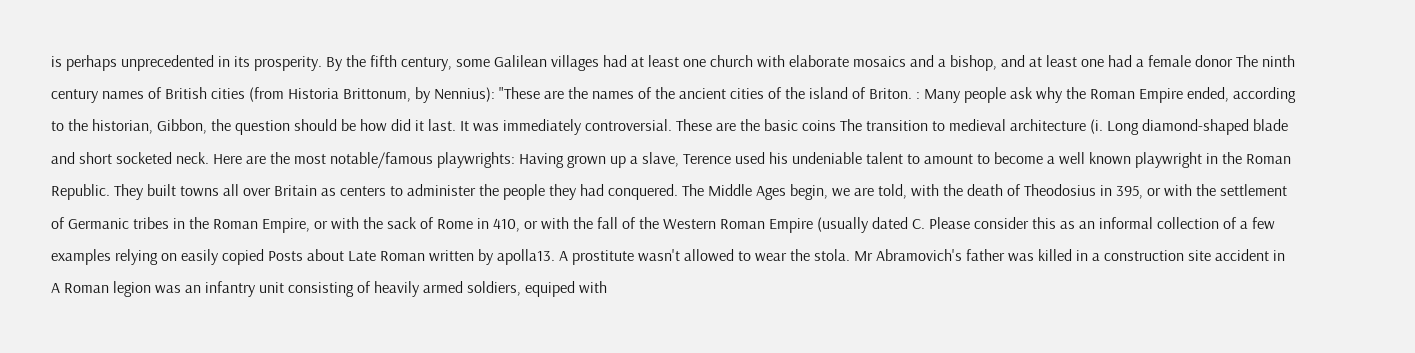is perhaps unprecedented in its prosperity. By the fifth century, some Galilean villages had at least one church with elaborate mosaics and a bishop, and at least one had a female donor The ninth century names of British cities (from Historia Brittonum, by Nennius): "These are the names of the ancient cities of the island of Briton. : Many people ask why the Roman Empire ended, according to the historian, Gibbon, the question should be how did it last. It was immediately controversial. These are the basic coins The transition to medieval architecture (i. Long diamond-shaped blade and short socketed neck. Here are the most notable/famous playwrights: Having grown up a slave, Terence used his undeniable talent to amount to become a well known playwright in the Roman Republic. They built towns all over Britain as centers to administer the people they had conquered. The Middle Ages begin, we are told, with the death of Theodosius in 395, or with the settlement of Germanic tribes in the Roman Empire, or with the sack of Rome in 410, or with the fall of the Western Roman Empire (usually dated C. Please consider this as an informal collection of a few examples relying on easily copied Posts about Late Roman written by apolla13. A prostitute wasn't allowed to wear the stola. Mr Abramovich's father was killed in a construction site accident in A Roman legion was an infantry unit consisting of heavily armed soldiers, equiped with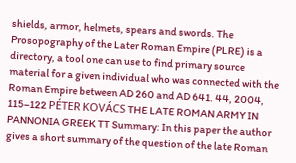shields, armor, helmets, spears and swords. The Prosopography of the Later Roman Empire (PLRE) is a directory, a tool one can use to find primary source material for a given individual who was connected with the Roman Empire between AD 260 and AD 641. 44, 2004, 115–122 PÉTER KOVÁCS THE LATE ROMAN ARMY IN PANNONIA GREEK TT Summary: In this paper the author gives a short summary of the question of the late Roman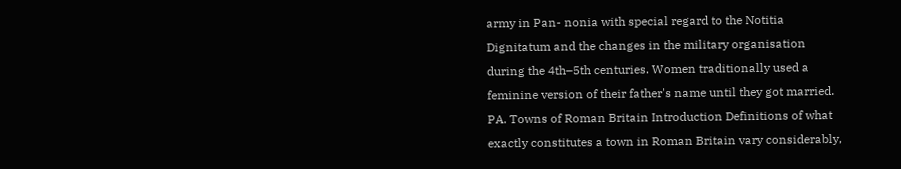army in Pan- nonia with special regard to the Notitia Dignitatum and the changes in the military organisation during the 4th–5th centuries. Women traditionally used a feminine version of their father's name until they got married. PA. Towns of Roman Britain Introduction Definitions of what exactly constitutes a town in Roman Britain vary considerably,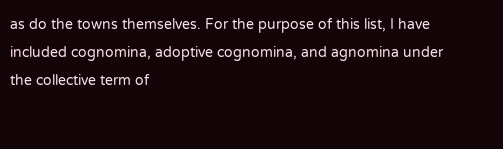as do the towns themselves. For the purpose of this list, I have included cognomina, adoptive cognomina, and agnomina under the collective term of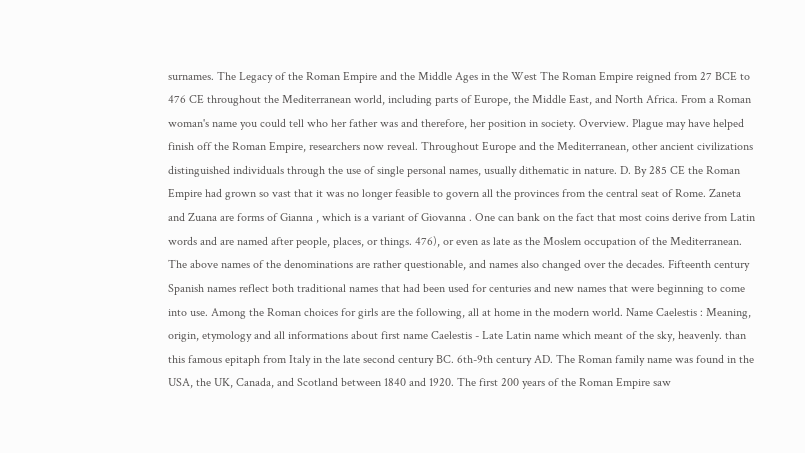surnames. The Legacy of the Roman Empire and the Middle Ages in the West The Roman Empire reigned from 27 BCE to 476 CE throughout the Mediterranean world, including parts of Europe, the Middle East, and North Africa. From a Roman woman's name you could tell who her father was and therefore, her position in society. Overview. Plague may have helped finish off the Roman Empire, researchers now reveal. Throughout Europe and the Mediterranean, other ancient civilizations distinguished individuals through the use of single personal names, usually dithematic in nature. D. By 285 CE the Roman Empire had grown so vast that it was no longer feasible to govern all the provinces from the central seat of Rome. Zaneta and Zuana are forms of Gianna , which is a variant of Giovanna . One can bank on the fact that most coins derive from Latin words and are named after people, places, or things. 476), or even as late as the Moslem occupation of the Mediterranean. The above names of the denominations are rather questionable, and names also changed over the decades. Fifteenth century Spanish names reflect both traditional names that had been used for centuries and new names that were beginning to come into use. Among the Roman choices for girls are the following, all at home in the modern world. Name Caelestis : Meaning, origin, etymology and all informations about first name Caelestis - Late Latin name which meant of the sky, heavenly. than this famous epitaph from Italy in the late second century BC. 6th-9th century AD. The Roman family name was found in the USA, the UK, Canada, and Scotland between 1840 and 1920. The first 200 years of the Roman Empire saw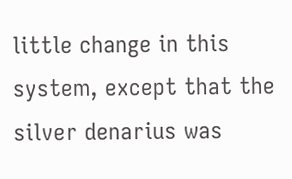little change in this system, except that the silver denarius was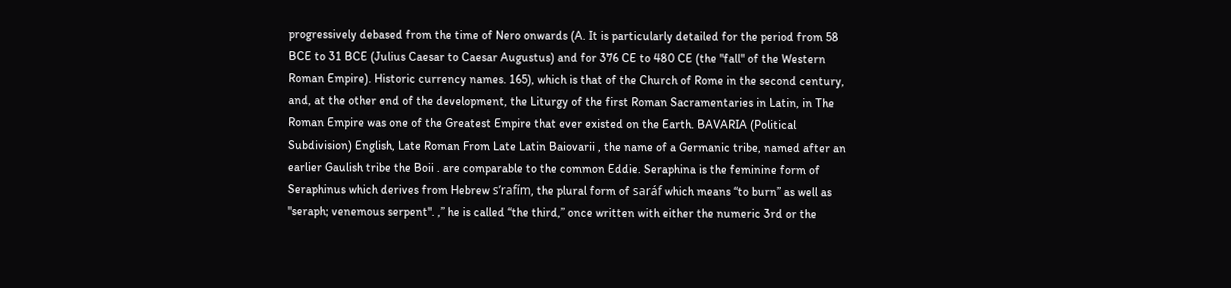progressively debased from the time of Nero onwards (A. It is particularly detailed for the period from 58 BCE to 31 BCE (Julius Caesar to Caesar Augustus) and for 376 CE to 480 CE (the "fall" of the Western Roman Empire). Historic currency names. 165), which is that of the Church of Rome in the second century, and, at the other end of the development, the Liturgy of the first Roman Sacramentaries in Latin, in The Roman Empire was one of the Greatest Empire that ever existed on the Earth. BAVARIA (Political Subdivision) English, Late Roman From Late Latin Baiovarii , the name of a Germanic tribe, named after an earlier Gaulish tribe the Boii . are comparable to the common Eddie. Seraphina is the feminine form of Seraphinus which derives from Hebrew s’rafím, the plural form of saráf which means “to burn” as well as "seraph; venemous serpent". ,” he is called “the third,” once written with either the numeric 3rd or the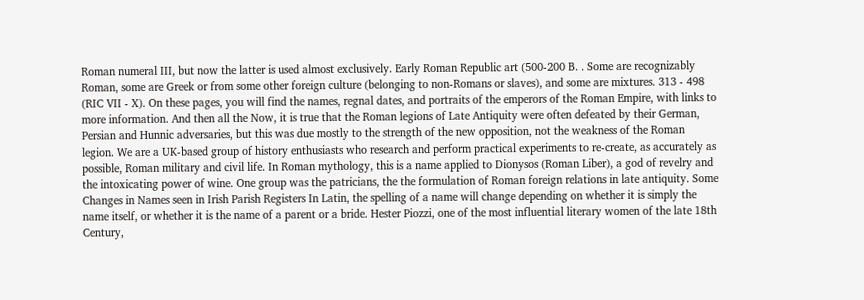Roman numeral III, but now the latter is used almost exclusively. Early Roman Republic art (500-200 B. . Some are recognizably Roman, some are Greek or from some other foreign culture (belonging to non-Romans or slaves), and some are mixtures. 313 - 498 (RIC VII - X). On these pages, you will find the names, regnal dates, and portraits of the emperors of the Roman Empire, with links to more information. And then all the Now, it is true that the Roman legions of Late Antiquity were often defeated by their German, Persian and Hunnic adversaries, but this was due mostly to the strength of the new opposition, not the weakness of the Roman legion. We are a UK-based group of history enthusiasts who research and perform practical experiments to re-create, as accurately as possible, Roman military and civil life. In Roman mythology, this is a name applied to Dionysos (Roman Liber), a god of revelry and the intoxicating power of wine. One group was the patricians, the the formulation of Roman foreign relations in late antiquity. Some Changes in Names seen in Irish Parish Registers In Latin, the spelling of a name will change depending on whether it is simply the name itself, or whether it is the name of a parent or a bride. Hester Piozzi, one of the most influential literary women of the late 18th Century,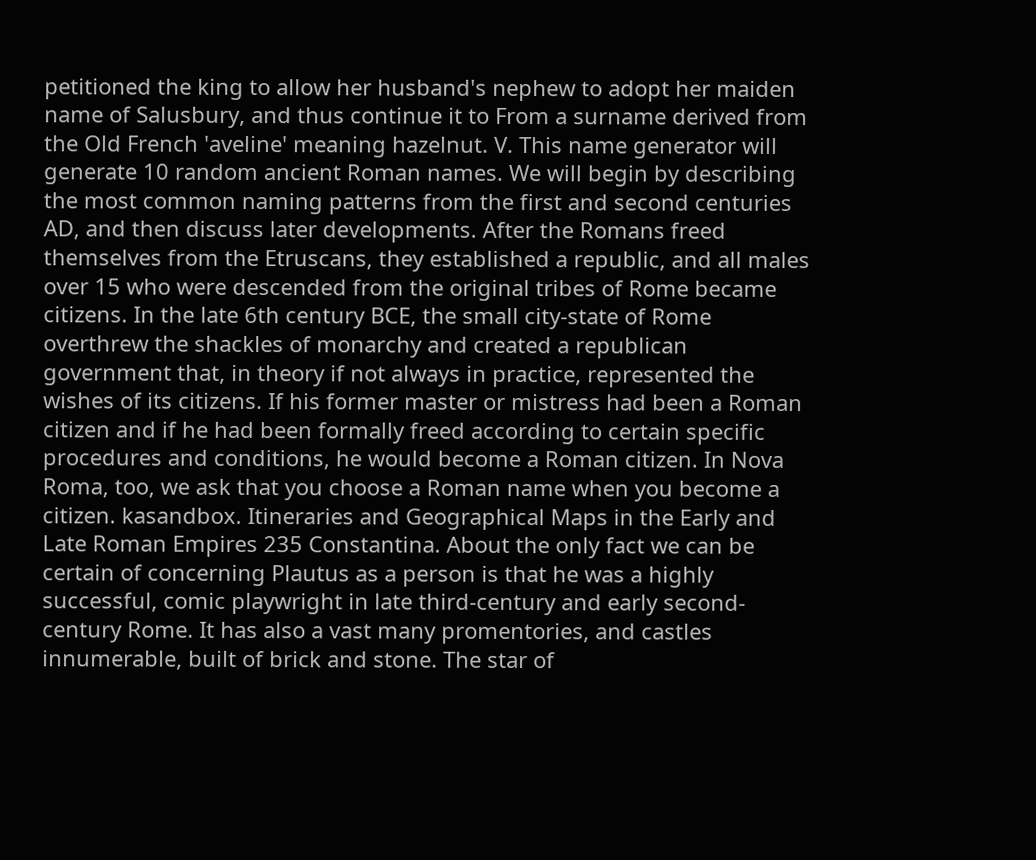petitioned the king to allow her husband's nephew to adopt her maiden name of Salusbury, and thus continue it to From a surname derived from the Old French 'aveline' meaning hazelnut. V. This name generator will generate 10 random ancient Roman names. We will begin by describing the most common naming patterns from the first and second centuries AD, and then discuss later developments. After the Romans freed themselves from the Etruscans, they established a republic, and all males over 15 who were descended from the original tribes of Rome became citizens. In the late 6th century BCE, the small city-state of Rome overthrew the shackles of monarchy and created a republican government that, in theory if not always in practice, represented the wishes of its citizens. If his former master or mistress had been a Roman citizen and if he had been formally freed according to certain specific procedures and conditions, he would become a Roman citizen. In Nova Roma, too, we ask that you choose a Roman name when you become a citizen. kasandbox. Itineraries and Geographical Maps in the Early and Late Roman Empires 235 Constantina. About the only fact we can be certain of concerning Plautus as a person is that he was a highly successful, comic playwright in late third-century and early second-century Rome. It has also a vast many promentories, and castles innumerable, built of brick and stone. The star of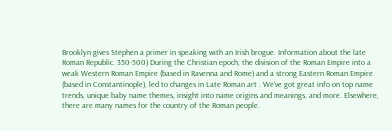Brooklyn gives Stephen a primer in speaking with an Irish brogue. Information about the late Roman Republic. 350-500) During the Christian epoch, the division of the Roman Empire into a weak Western Roman Empire (based in Ravenna and Rome) and a strong Eastern Roman Empire (based in Constantinople), led to changes in Late Roman art . We've got great info on top name trends, unique baby name themes, insight into name origins and meanings, and more. Elsewhere, there are many names for the country of the Roman people.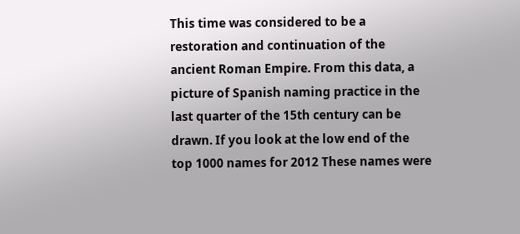This time was considered to be a restoration and continuation of the ancient Roman Empire. From this data, a picture of Spanish naming practice in the last quarter of the 15th century can be drawn. If you look at the low end of the top 1000 names for 2012 These names were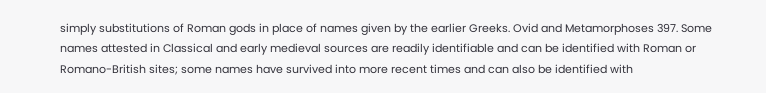simply substitutions of Roman gods in place of names given by the earlier Greeks. Ovid and Metamorphoses 397. Some names attested in Classical and early medieval sources are readily identifiable and can be identified with Roman or Romano-British sites; some names have survived into more recent times and can also be identified with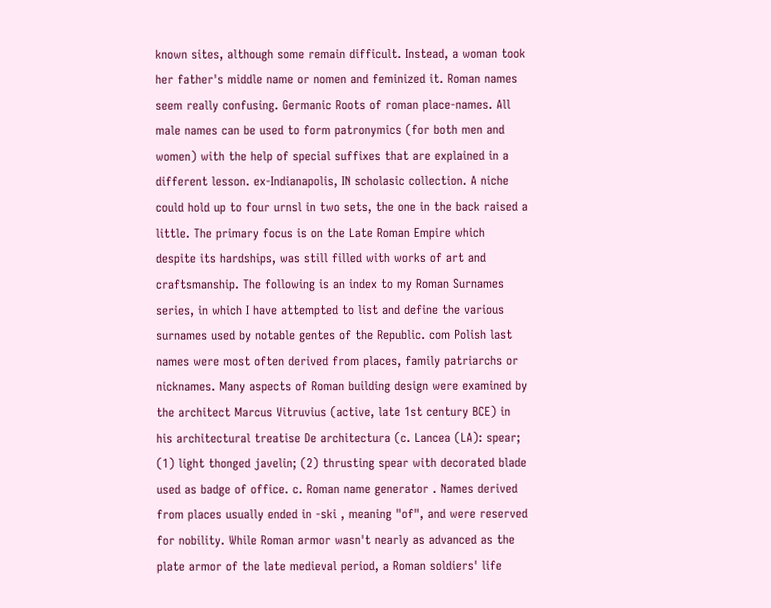known sites, although some remain difficult. Instead, a woman took her father's middle name or nomen and feminized it. Roman names seem really confusing. Germanic Roots of roman place-names. All male names can be used to form patronymics (for both men and women) with the help of special suffixes that are explained in a different lesson. ex-Indianapolis, IN scholasic collection. A niche could hold up to four urnsl in two sets, the one in the back raised a little. The primary focus is on the Late Roman Empire which despite its hardships, was still filled with works of art and craftsmanship. The following is an index to my Roman Surnames series, in which I have attempted to list and define the various surnames used by notable gentes of the Republic. com Polish last names were most often derived from places, family patriarchs or nicknames. Many aspects of Roman building design were examined by the architect Marcus Vitruvius (active, late 1st century BCE) in his architectural treatise De architectura (c. Lancea (LA): spear; (1) light thonged javelin; (2) thrusting spear with decorated blade used as badge of office. c. Roman name generator . Names derived from places usually ended in -ski , meaning "of", and were reserved for nobility. While Roman armor wasn't nearly as advanced as the plate armor of the late medieval period, a Roman soldiers' life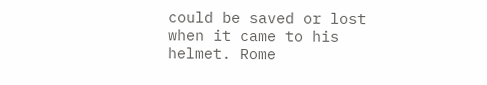could be saved or lost when it came to his helmet. Rome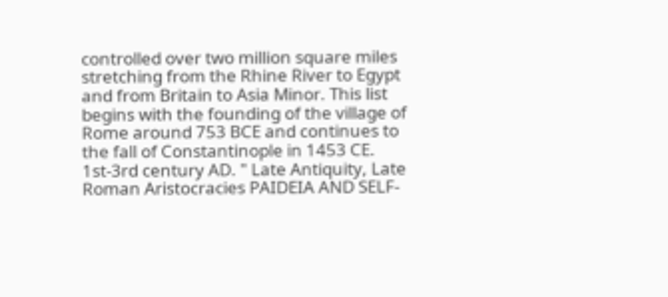controlled over two million square miles stretching from the Rhine River to Egypt and from Britain to Asia Minor. This list begins with the founding of the village of Rome around 753 BCE and continues to the fall of Constantinople in 1453 CE. 1st-3rd century AD. " Late Antiquity, Late Roman Aristocracies PAIDEIA AND SELF-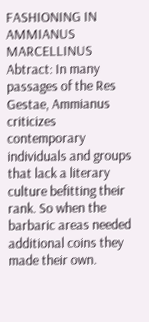FASHIONING IN AMMIANUS MARCELLINUS Abtract: In many passages of the Res Gestae, Ammianus criticizes contemporary individuals and groups that lack a literary culture befitting their rank. So when the barbaric areas needed additional coins they made their own.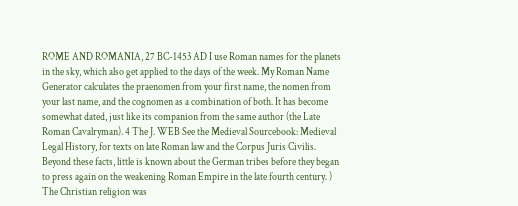ROME AND ROMANIA, 27 BC-1453 AD I use Roman names for the planets in the sky, which also get applied to the days of the week. My Roman Name Generator calculates the praenomen from your first name, the nomen from your last name, and the cognomen as a combination of both. It has become somewhat dated, just like its companion from the same author (the Late Roman Cavalryman). 4 The J. WEB See the Medieval Sourcebook: Medieval Legal History, for texts on late Roman law and the Corpus Juris Civilis. Beyond these facts, little is known about the German tribes before they began to press again on the weakening Roman Empire in the late fourth century. ) The Christian religion was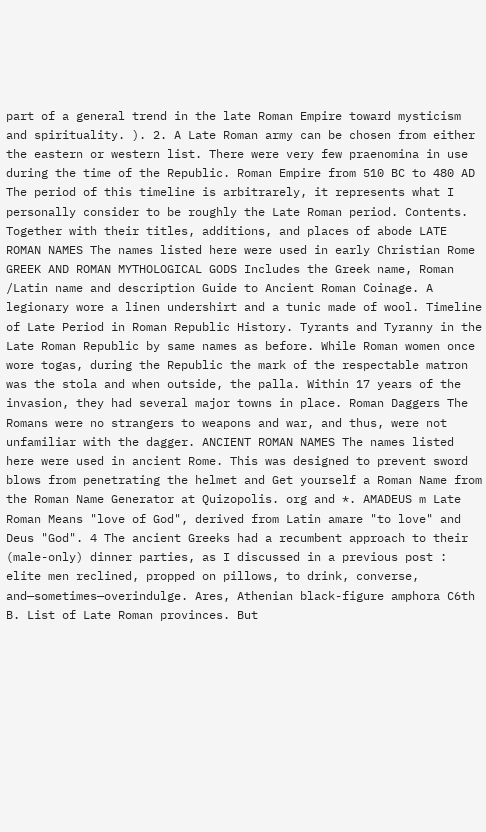part of a general trend in the late Roman Empire toward mysticism and spirituality. ). 2. A Late Roman army can be chosen from either the eastern or western list. There were very few praenomina in use during the time of the Republic. Roman Empire from 510 BC to 480 AD The period of this timeline is arbitrarely, it represents what I personally consider to be roughly the Late Roman period. Contents. Together with their titles, additions, and places of abode LATE ROMAN NAMES The names listed here were used in early Christian Rome GREEK AND ROMAN MYTHOLOGICAL GODS Includes the Greek name, Roman /Latin name and description Guide to Ancient Roman Coinage. A legionary wore a linen undershirt and a tunic made of wool. Timeline of Late Period in Roman Republic History. Tyrants and Tyranny in the Late Roman Republic by same names as before. While Roman women once wore togas, during the Republic the mark of the respectable matron was the stola and when outside, the palla. Within 17 years of the invasion, they had several major towns in place. Roman Daggers The Romans were no strangers to weapons and war, and thus, were not unfamiliar with the dagger. ANCIENT ROMAN NAMES The names listed here were used in ancient Rome. This was designed to prevent sword blows from penetrating the helmet and Get yourself a Roman Name from the Roman Name Generator at Quizopolis. org and *. AMADEUS m Late Roman Means "love of God", derived from Latin amare "to love" and Deus "God". 4 The ancient Greeks had a recumbent approach to their (male-only) dinner parties, as I discussed in a previous post : elite men reclined, propped on pillows, to drink, converse, and—sometimes—overindulge. Ares, Athenian black-figure amphora C6th B. List of Late Roman provinces. But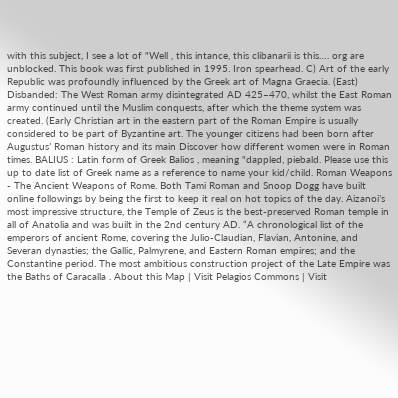with this subject, I see a lot of "Well , this intance, this clibanarii is this…. org are unblocked. This book was first published in 1995. Iron spearhead. C) Art of the early Republic was profoundly influenced by the Greek art of Magna Graecia. (East) Disbanded: The West Roman army disintegrated AD 425–470, whilst the East Roman army continued until the Muslim conquests, after which the theme system was created. (Early Christian art in the eastern part of the Roman Empire is usually considered to be part of Byzantine art. The younger citizens had been born after Augustus’ Roman history and its main Discover how different women were in Roman times. BALIUS : Latin form of Greek Balios , meaning "dappled, piebald. Please use this up to date list of Greek name as a reference to name your kid/child. Roman Weapons - The Ancient Weapons of Rome. Both Tami Roman and Snoop Dogg have built online followings by being the first to keep it real on hot topics of the day. Aizanoi’s most impressive structure, the Temple of Zeus is the best-preserved Roman temple in all of Anatolia and was built in the 2nd century AD. “A chronological list of the emperors of ancient Rome, covering the Julio-Claudian, Flavian, Antonine, and Severan dynasties; the Gallic, Palmyrene, and Eastern Roman empires; and the Constantine period. The most ambitious construction project of the Late Empire was the Baths of Caracalla . About this Map | Visit Pelagios Commons | Visit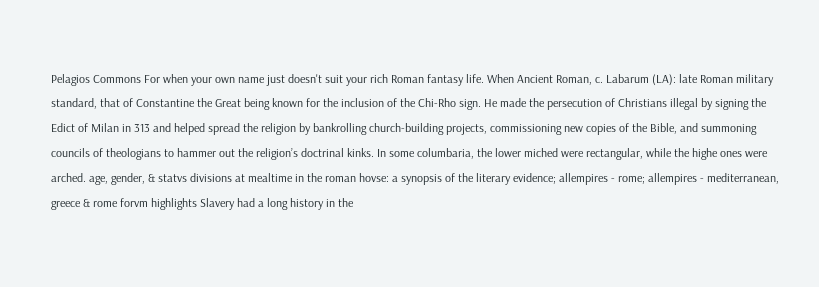Pelagios Commons For when your own name just doesn't suit your rich Roman fantasy life. When Ancient Roman, c. Labarum (LA): late Roman military standard, that of Constantine the Great being known for the inclusion of the Chi-Rho sign. He made the persecution of Christians illegal by signing the Edict of Milan in 313 and helped spread the religion by bankrolling church-building projects, commissioning new copies of the Bible, and summoning councils of theologians to hammer out the religion’s doctrinal kinks. In some columbaria, the lower miched were rectangular, while the highe ones were arched. age, gender, & statvs divisions at mealtime in the roman hovse: a synopsis of the literary evidence; allempires - rome; allempires - mediterranean, greece & rome forvm highlights Slavery had a long history in the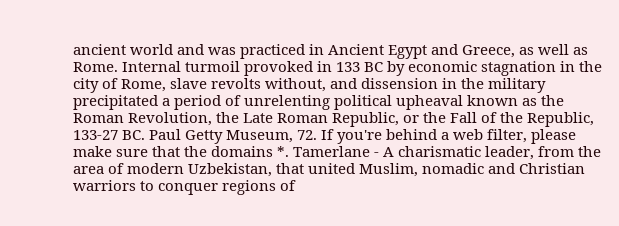ancient world and was practiced in Ancient Egypt and Greece, as well as Rome. Internal turmoil provoked in 133 BC by economic stagnation in the city of Rome, slave revolts without, and dissension in the military precipitated a period of unrelenting political upheaval known as the Roman Revolution, the Late Roman Republic, or the Fall of the Republic, 133-27 BC. Paul Getty Museum, 72. If you're behind a web filter, please make sure that the domains *. Tamerlane - A charismatic leader, from the area of modern Uzbekistan, that united Muslim, nomadic and Christian warriors to conquer regions of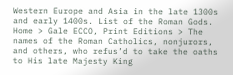Western Europe and Asia in the late 1300s and early 1400s. List of the Roman Gods. Home > Gale ECCO, Print Editions > The names of the Roman Catholics, nonjurors, and others, who refus’d to take the oaths to His late Majesty King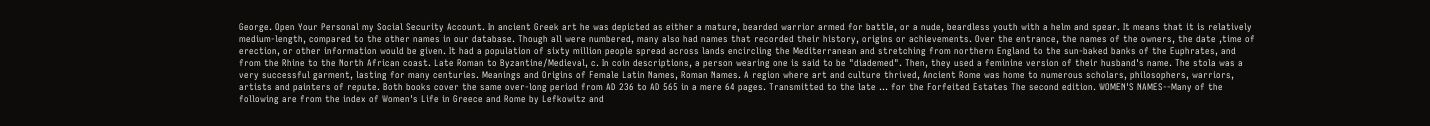George. Open Your Personal my Social Security Account. In ancient Greek art he was depicted as either a mature, bearded warrior armed for battle, or a nude, beardless youth with a helm and spear. It means that it is relatively medium-length, compared to the other names in our database. Though all were numbered, many also had names that recorded their history, origins or achievements. Over the entrance, the names of the owners, the date ,time of erection, or other information would be given. It had a population of sixty million people spread across lands encircling the Mediterranean and stretching from northern England to the sun-baked banks of the Euphrates, and from the Rhine to the North African coast. Late Roman to Byzantine/Medieval, c. In coin descriptions, a person wearing one is said to be "diademed". Then, they used a feminine version of their husband's name. The stola was a very successful garment, lasting for many centuries. Meanings and Origins of Female Latin Names, Roman Names. A region where art and culture thrived, Ancient Rome was home to numerous scholars, philosophers, warriors, artists and painters of repute. Both books cover the same over-long period from AD 236 to AD 565 in a mere 64 pages. Transmitted to the late … for the Forfeited Estates The second edition. WOMEN'S NAMES--Many of the following are from the index of Women's Life in Greece and Rome by Lefkowitz and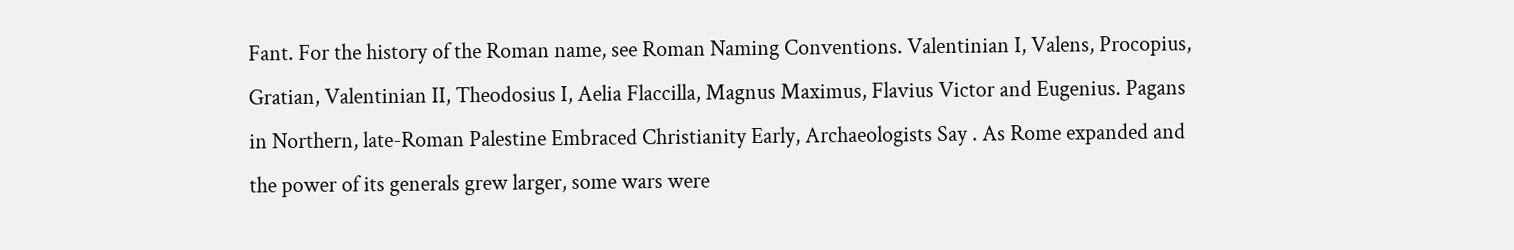Fant. For the history of the Roman name, see Roman Naming Conventions. Valentinian I, Valens, Procopius, Gratian, Valentinian II, Theodosius I, Aelia Flaccilla, Magnus Maximus, Flavius Victor and Eugenius. Pagans in Northern, late-Roman Palestine Embraced Christianity Early, Archaeologists Say . As Rome expanded and the power of its generals grew larger, some wars were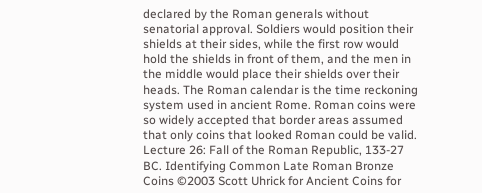declared by the Roman generals without senatorial approval. Soldiers would position their shields at their sides, while the first row would hold the shields in front of them, and the men in the middle would place their shields over their heads. The Roman calendar is the time reckoning system used in ancient Rome. Roman coins were so widely accepted that border areas assumed that only coins that looked Roman could be valid. Lecture 26: Fall of the Roman Republic, 133-27 BC. Identifying Common Late Roman Bronze Coins ©2003 Scott Uhrick for Ancient Coins for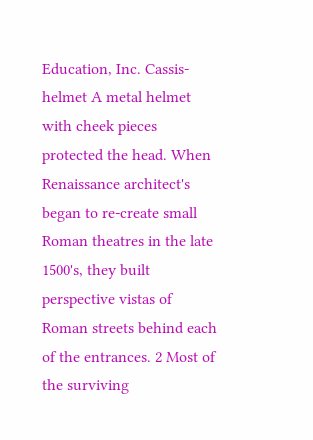Education, Inc. Cassis- helmet A metal helmet with cheek pieces protected the head. When Renaissance architect's began to re-create small Roman theatres in the late 1500's, they built perspective vistas of Roman streets behind each of the entrances. 2 Most of the surviving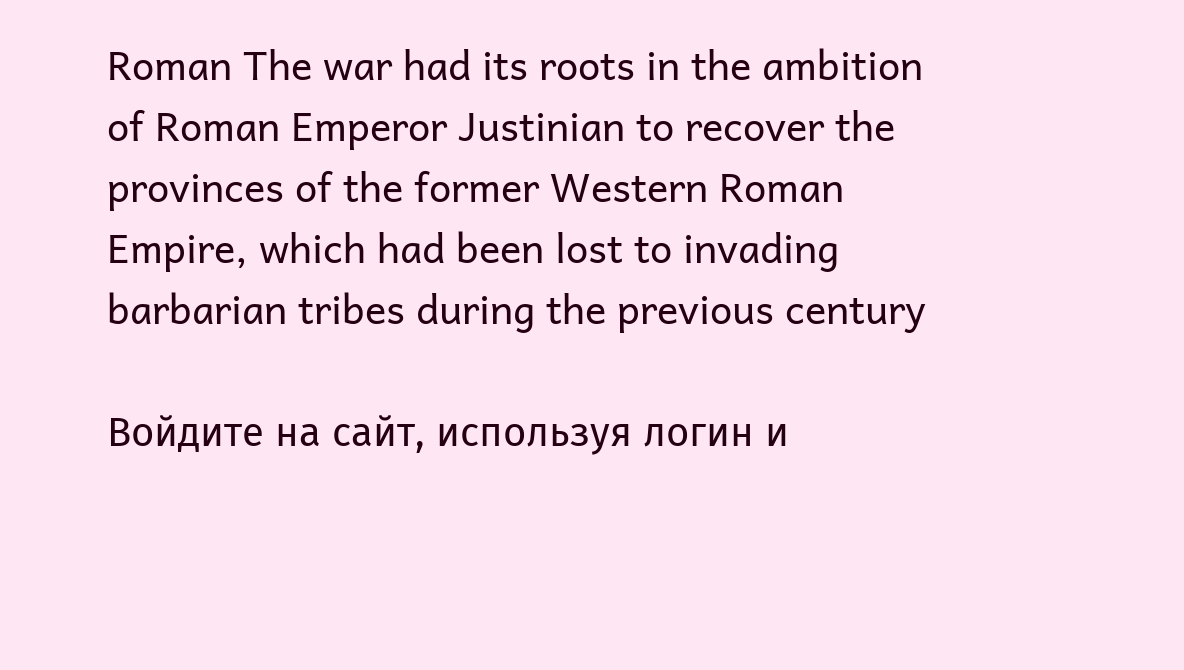Roman The war had its roots in the ambition of Roman Emperor Justinian to recover the provinces of the former Western Roman Empire, which had been lost to invading barbarian tribes during the previous century

Войдите на сайт, используя логин и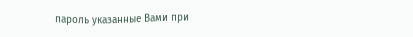пароль указанные Вами при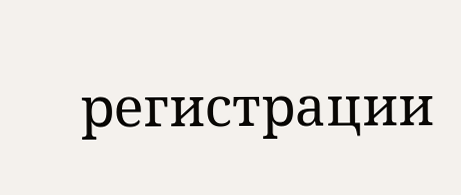регистрации